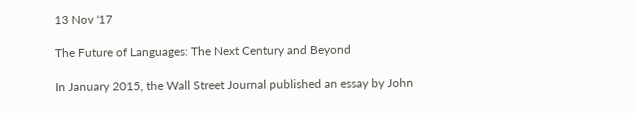13 Nov '17

The Future of Languages: The Next Century and Beyond

In January 2015, the Wall Street Journal published an essay by John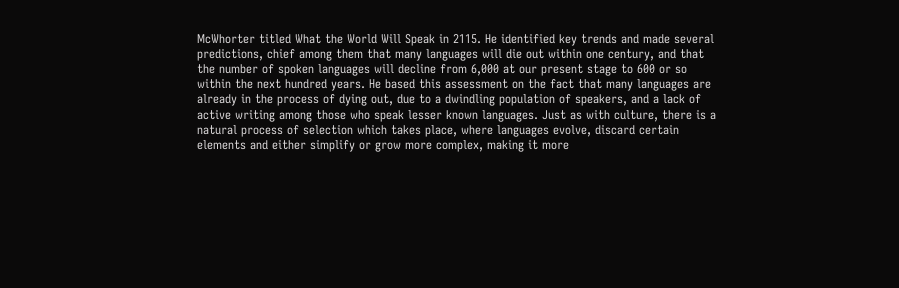McWhorter titled What the World Will Speak in 2115. He identified key trends and made several predictions, chief among them that many languages will die out within one century, and that the number of spoken languages will decline from 6,000 at our present stage to 600 or so within the next hundred years. He based this assessment on the fact that many languages are already in the process of dying out, due to a dwindling population of speakers, and a lack of active writing among those who speak lesser known languages. Just as with culture, there is a natural process of selection which takes place, where languages evolve, discard certain elements and either simplify or grow more complex, making it more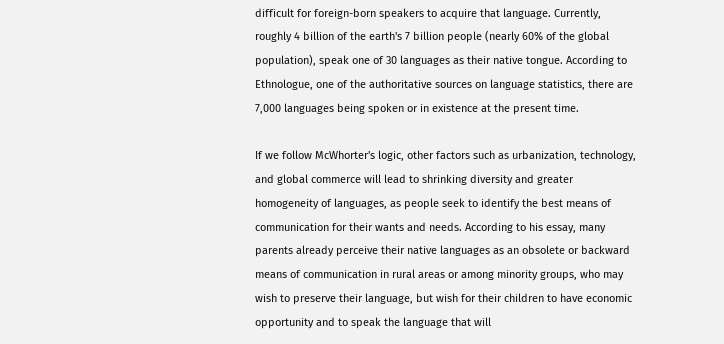difficult for foreign-born speakers to acquire that language. Currently, roughly 4 billion of the earth's 7 billion people (nearly 60% of the global population), speak one of 30 languages as their native tongue. According to Ethnologue, one of the authoritative sources on language statistics, there are 7,000 languages being spoken or in existence at the present time.

If we follow McWhorter's logic, other factors such as urbanization, technology, and global commerce will lead to shrinking diversity and greater homogeneity of languages, as people seek to identify the best means of communication for their wants and needs. According to his essay, many parents already perceive their native languages as an obsolete or backward means of communication in rural areas or among minority groups, who may wish to preserve their language, but wish for their children to have economic opportunity and to speak the language that will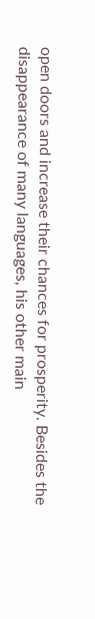open doors and increase their chances for prosperity. Besides the disappearance of many languages, his other main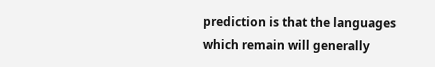prediction is that the languages which remain will generally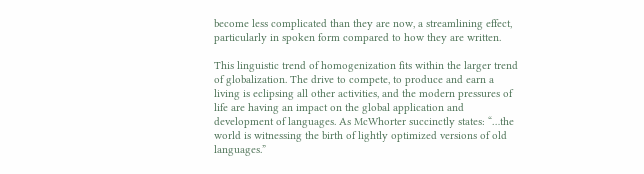become less complicated than they are now, a streamlining effect, particularly in spoken form compared to how they are written.

This linguistic trend of homogenization fits within the larger trend of globalization. The drive to compete, to produce and earn a living is eclipsing all other activities, and the modern pressures of life are having an impact on the global application and development of languages. As McWhorter succinctly states: “…the world is witnessing the birth of lightly optimized versions of old languages.”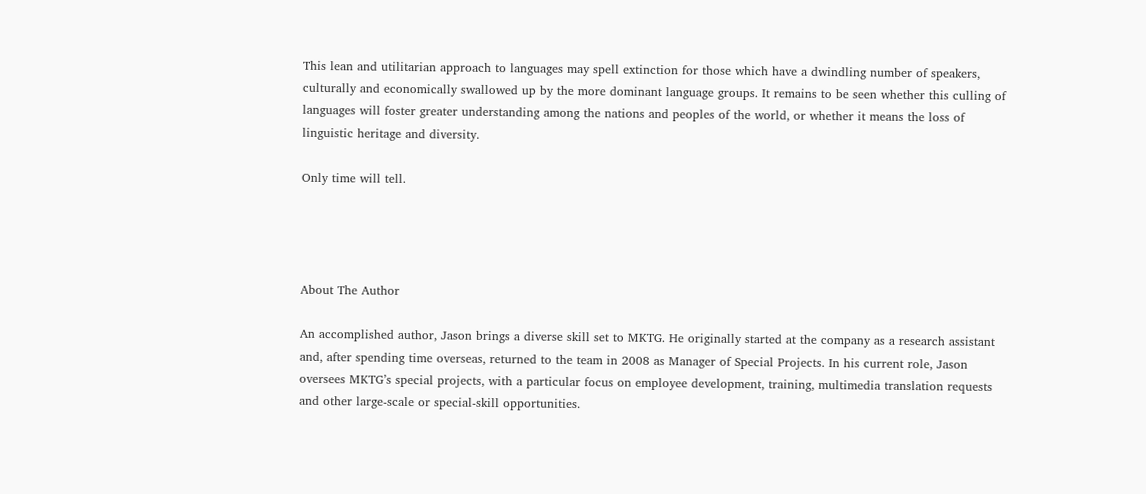This lean and utilitarian approach to languages may spell extinction for those which have a dwindling number of speakers, culturally and economically swallowed up by the more dominant language groups. It remains to be seen whether this culling of languages will foster greater understanding among the nations and peoples of the world, or whether it means the loss of linguistic heritage and diversity.

Only time will tell.




About The Author

An accomplished author, Jason brings a diverse skill set to MKTG. He originally started at the company as a research assistant and, after spending time overseas, returned to the team in 2008 as Manager of Special Projects. In his current role, Jason oversees MKTG’s special projects, with a particular focus on employee development, training, multimedia translation requests and other large-scale or special-skill opportunities.